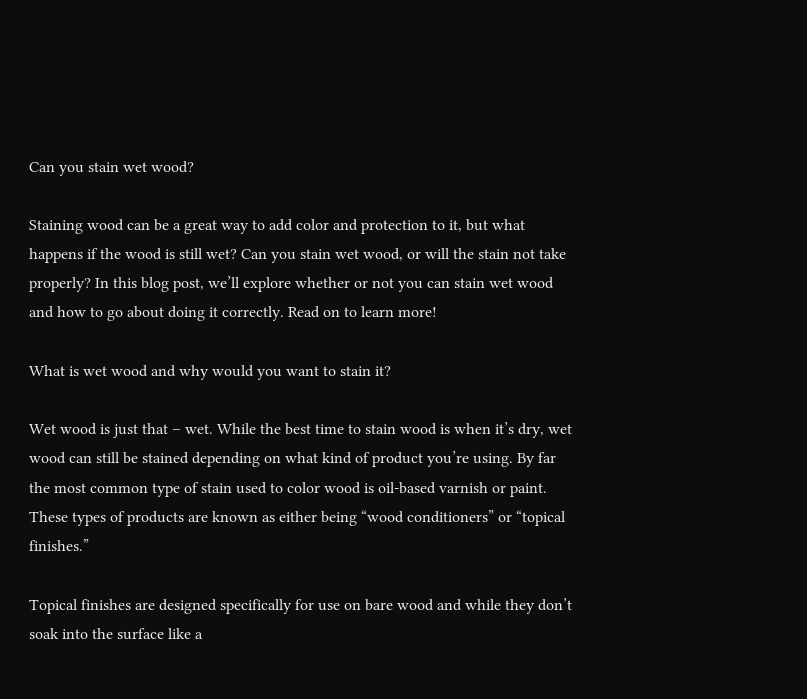Can you stain wet wood?

Staining wood can be a great way to add color and protection to it, but what happens if the wood is still wet? Can you stain wet wood, or will the stain not take properly? In this blog post, we’ll explore whether or not you can stain wet wood and how to go about doing it correctly. Read on to learn more!

What is wet wood and why would you want to stain it?

Wet wood is just that – wet. While the best time to stain wood is when it’s dry, wet wood can still be stained depending on what kind of product you’re using. By far the most common type of stain used to color wood is oil-based varnish or paint. These types of products are known as either being “wood conditioners” or “topical finishes.”

Topical finishes are designed specifically for use on bare wood and while they don’t soak into the surface like a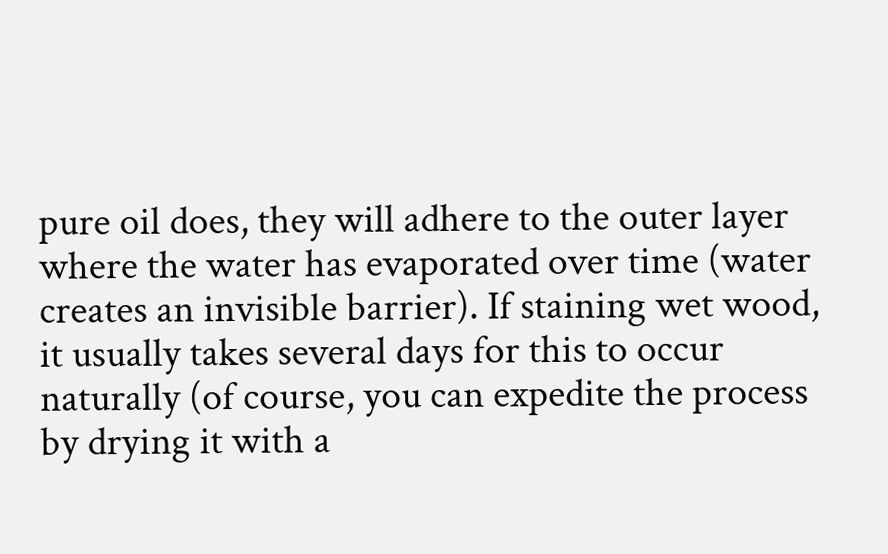pure oil does, they will adhere to the outer layer where the water has evaporated over time (water creates an invisible barrier). If staining wet wood, it usually takes several days for this to occur naturally (of course, you can expedite the process by drying it with a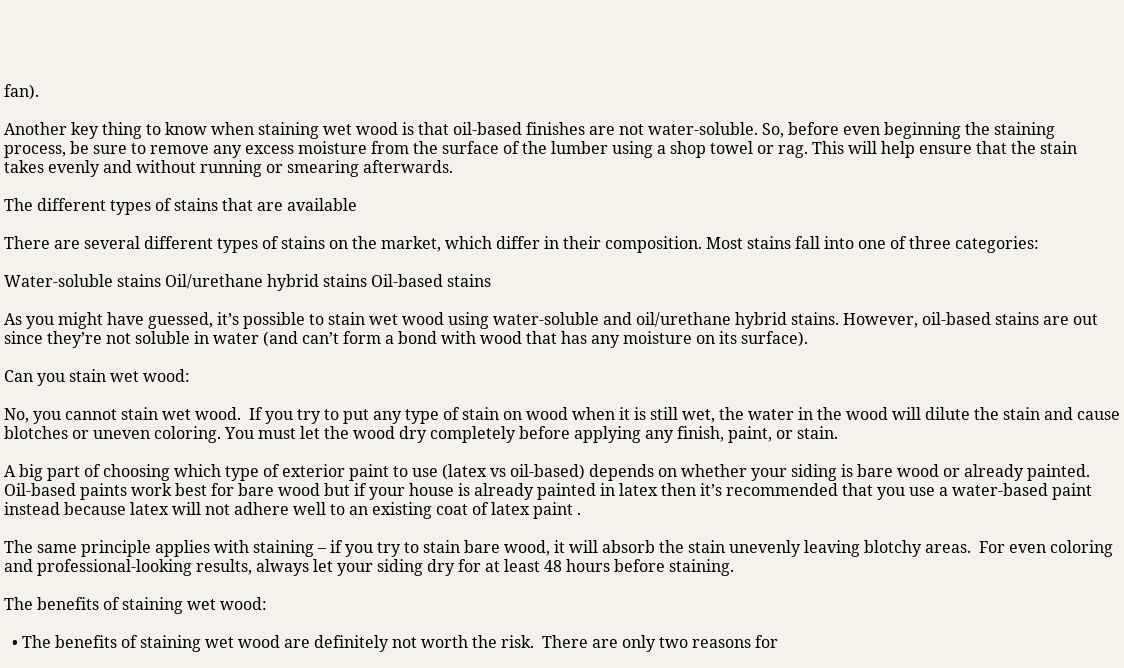fan).

Another key thing to know when staining wet wood is that oil-based finishes are not water-soluble. So, before even beginning the staining process, be sure to remove any excess moisture from the surface of the lumber using a shop towel or rag. This will help ensure that the stain takes evenly and without running or smearing afterwards.

The different types of stains that are available

There are several different types of stains on the market, which differ in their composition. Most stains fall into one of three categories:

Water-soluble stains Oil/urethane hybrid stains Oil-based stains

As you might have guessed, it’s possible to stain wet wood using water-soluble and oil/urethane hybrid stains. However, oil-based stains are out since they’re not soluble in water (and can’t form a bond with wood that has any moisture on its surface).

Can you stain wet wood:

No, you cannot stain wet wood.  If you try to put any type of stain on wood when it is still wet, the water in the wood will dilute the stain and cause blotches or uneven coloring. You must let the wood dry completely before applying any finish, paint, or stain.

A big part of choosing which type of exterior paint to use (latex vs oil-based) depends on whether your siding is bare wood or already painted.  Oil-based paints work best for bare wood but if your house is already painted in latex then it’s recommended that you use a water-based paint instead because latex will not adhere well to an existing coat of latex paint .

The same principle applies with staining – if you try to stain bare wood, it will absorb the stain unevenly leaving blotchy areas.  For even coloring and professional-looking results, always let your siding dry for at least 48 hours before staining.

The benefits of staining wet wood:

  • The benefits of staining wet wood are definitely not worth the risk.  There are only two reasons for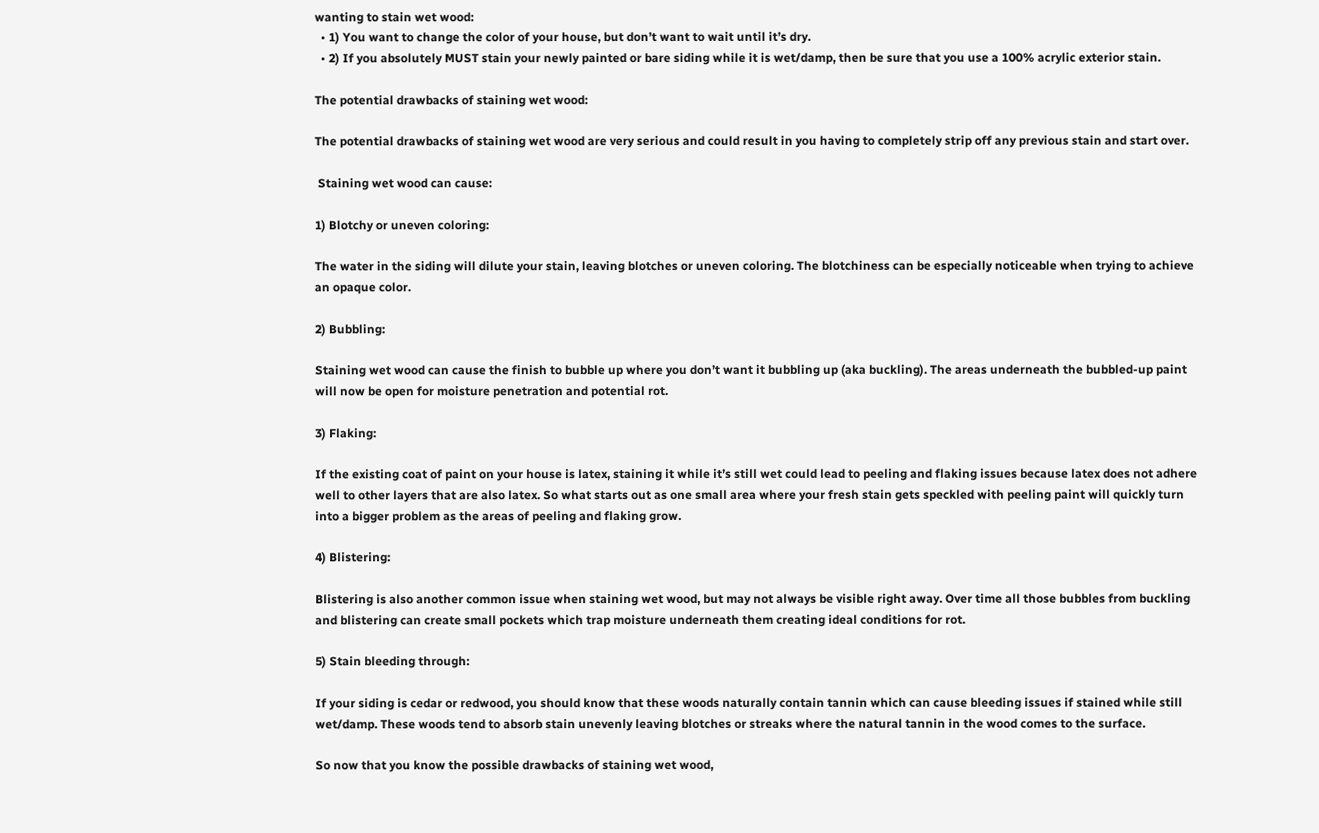wanting to stain wet wood:
  • 1) You want to change the color of your house, but don’t want to wait until it’s dry.
  • 2) If you absolutely MUST stain your newly painted or bare siding while it is wet/damp, then be sure that you use a 100% acrylic exterior stain.

The potential drawbacks of staining wet wood:

The potential drawbacks of staining wet wood are very serious and could result in you having to completely strip off any previous stain and start over.

 Staining wet wood can cause:

1) Blotchy or uneven coloring:

The water in the siding will dilute your stain, leaving blotches or uneven coloring. The blotchiness can be especially noticeable when trying to achieve an opaque color.

2) Bubbling:

Staining wet wood can cause the finish to bubble up where you don’t want it bubbling up (aka buckling). The areas underneath the bubbled-up paint will now be open for moisture penetration and potential rot.

3) Flaking:

If the existing coat of paint on your house is latex, staining it while it’s still wet could lead to peeling and flaking issues because latex does not adhere well to other layers that are also latex. So what starts out as one small area where your fresh stain gets speckled with peeling paint will quickly turn into a bigger problem as the areas of peeling and flaking grow.

4) Blistering:

Blistering is also another common issue when staining wet wood, but may not always be visible right away. Over time all those bubbles from buckling and blistering can create small pockets which trap moisture underneath them creating ideal conditions for rot.

5) Stain bleeding through:

If your siding is cedar or redwood, you should know that these woods naturally contain tannin which can cause bleeding issues if stained while still wet/damp. These woods tend to absorb stain unevenly leaving blotches or streaks where the natural tannin in the wood comes to the surface.

So now that you know the possible drawbacks of staining wet wood,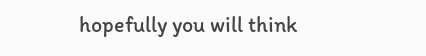hopefully you will think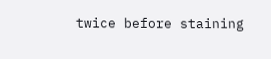twice before staining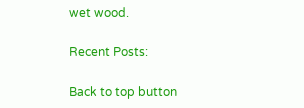wet wood.

Recent Posts:

Back to top button